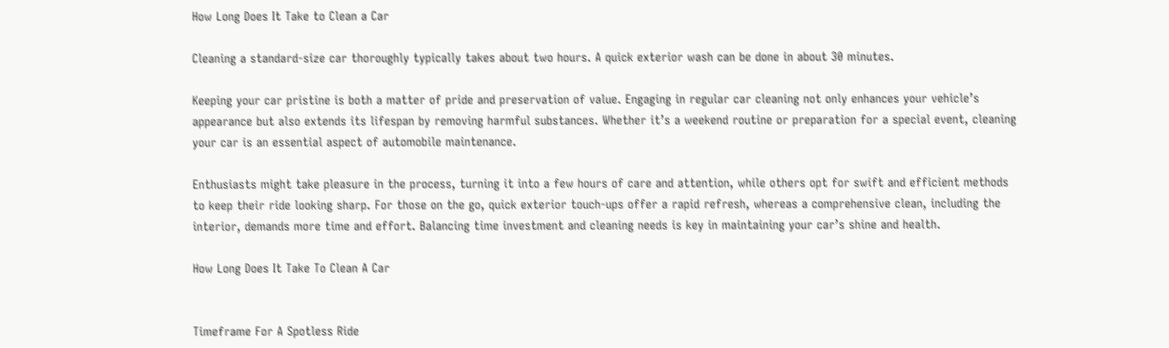How Long Does It Take to Clean a Car

Cleaning a standard-size car thoroughly typically takes about two hours. A quick exterior wash can be done in about 30 minutes.

Keeping your car pristine is both a matter of pride and preservation of value. Engaging in regular car cleaning not only enhances your vehicle’s appearance but also extends its lifespan by removing harmful substances. Whether it’s a weekend routine or preparation for a special event, cleaning your car is an essential aspect of automobile maintenance.

Enthusiasts might take pleasure in the process, turning it into a few hours of care and attention, while others opt for swift and efficient methods to keep their ride looking sharp. For those on the go, quick exterior touch-ups offer a rapid refresh, whereas a comprehensive clean, including the interior, demands more time and effort. Balancing time investment and cleaning needs is key in maintaining your car’s shine and health.

How Long Does It Take To Clean A Car


Timeframe For A Spotless Ride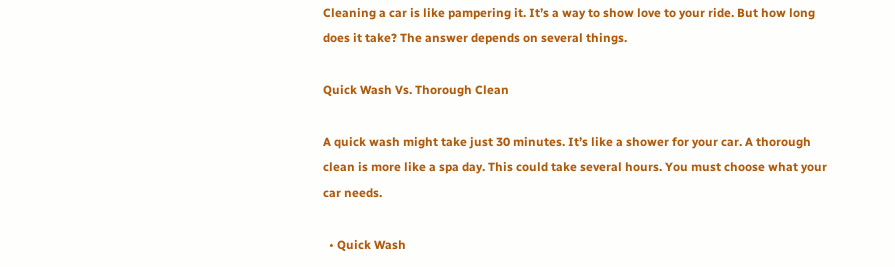Cleaning a car is like pampering it. It’s a way to show love to your ride. But how long does it take? The answer depends on several things.

Quick Wash Vs. Thorough Clean

A quick wash might take just 30 minutes. It’s like a shower for your car. A thorough clean is more like a spa day. This could take several hours. You must choose what your car needs.

  • Quick Wash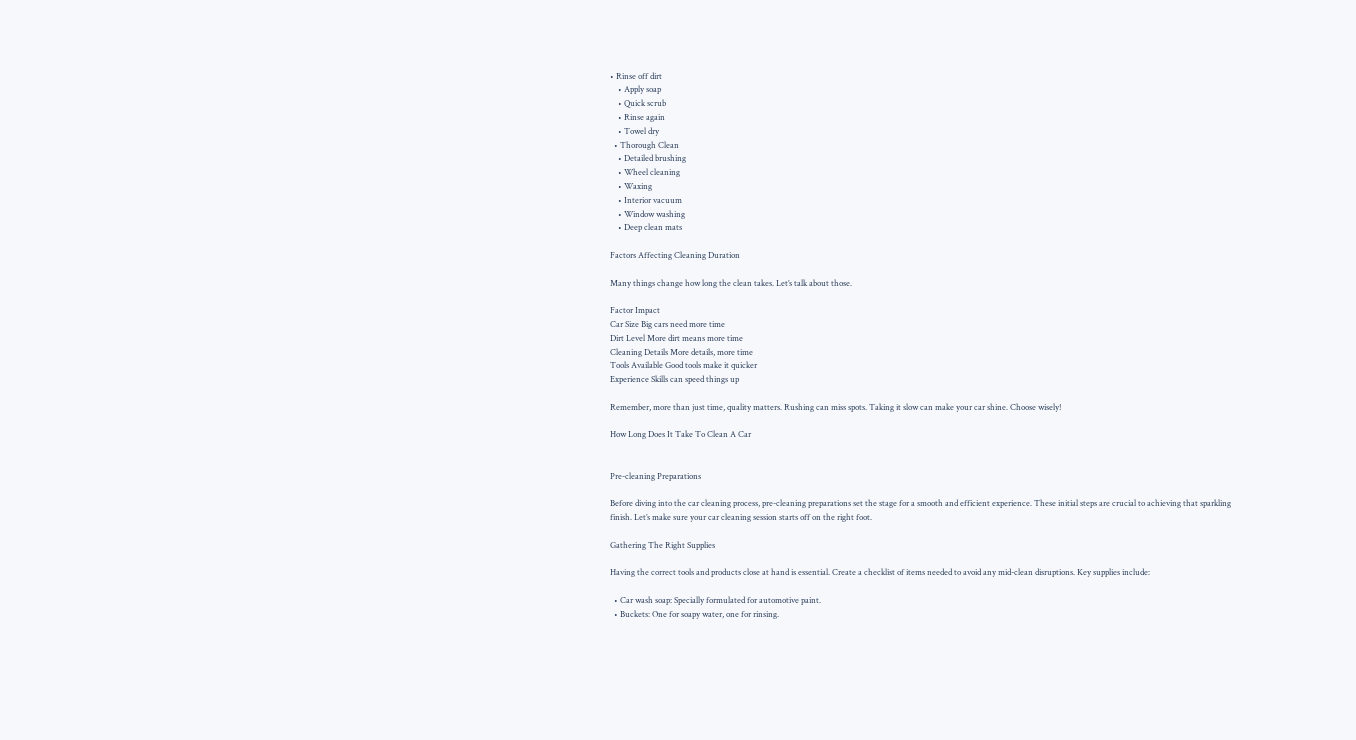• Rinse off dirt
    • Apply soap
    • Quick scrub
    • Rinse again
    • Towel dry
  • Thorough Clean
    • Detailed brushing
    • Wheel cleaning
    • Waxing
    • Interior vacuum
    • Window washing
    • Deep clean mats

Factors Affecting Cleaning Duration

Many things change how long the clean takes. Let’s talk about those.

Factor Impact
Car Size Big cars need more time
Dirt Level More dirt means more time
Cleaning Details More details, more time
Tools Available Good tools make it quicker
Experience Skills can speed things up

Remember, more than just time, quality matters. Rushing can miss spots. Taking it slow can make your car shine. Choose wisely!

How Long Does It Take To Clean A Car


Pre-cleaning Preparations

Before diving into the car cleaning process, pre-cleaning preparations set the stage for a smooth and efficient experience. These initial steps are crucial to achieving that sparkling finish. Let’s make sure your car cleaning session starts off on the right foot.

Gathering The Right Supplies

Having the correct tools and products close at hand is essential. Create a checklist of items needed to avoid any mid-clean disruptions. Key supplies include:

  • Car wash soap: Specially formulated for automotive paint.
  • Buckets: One for soapy water, one for rinsing.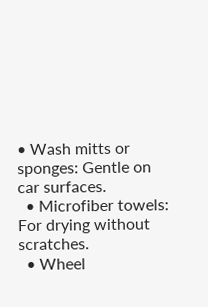• Wash mitts or sponges: Gentle on car surfaces.
  • Microfiber towels: For drying without scratches.
  • Wheel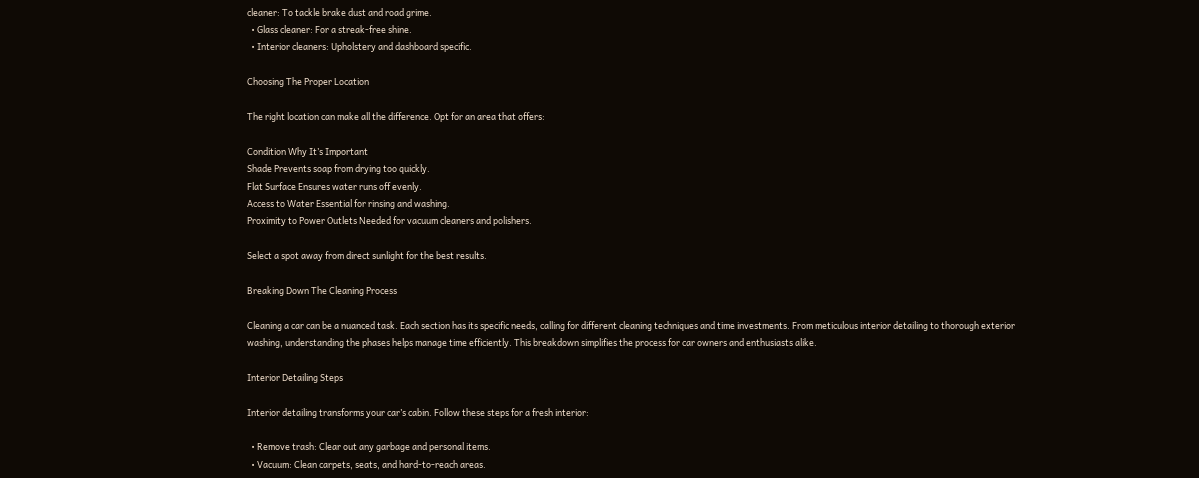cleaner: To tackle brake dust and road grime.
  • Glass cleaner: For a streak-free shine.
  • Interior cleaners: Upholstery and dashboard specific.

Choosing The Proper Location

The right location can make all the difference. Opt for an area that offers:

Condition Why It’s Important
Shade Prevents soap from drying too quickly.
Flat Surface Ensures water runs off evenly.
Access to Water Essential for rinsing and washing.
Proximity to Power Outlets Needed for vacuum cleaners and polishers.

Select a spot away from direct sunlight for the best results.

Breaking Down The Cleaning Process

Cleaning a car can be a nuanced task. Each section has its specific needs, calling for different cleaning techniques and time investments. From meticulous interior detailing to thorough exterior washing, understanding the phases helps manage time efficiently. This breakdown simplifies the process for car owners and enthusiasts alike.

Interior Detailing Steps

Interior detailing transforms your car’s cabin. Follow these steps for a fresh interior:

  • Remove trash: Clear out any garbage and personal items.
  • Vacuum: Clean carpets, seats, and hard-to-reach areas.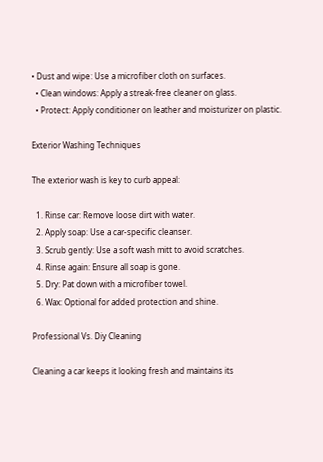• Dust and wipe: Use a microfiber cloth on surfaces.
  • Clean windows: Apply a streak-free cleaner on glass.
  • Protect: Apply conditioner on leather and moisturizer on plastic.

Exterior Washing Techniques

The exterior wash is key to curb appeal:

  1. Rinse car: Remove loose dirt with water.
  2. Apply soap: Use a car-specific cleanser.
  3. Scrub gently: Use a soft wash mitt to avoid scratches.
  4. Rinse again: Ensure all soap is gone.
  5. Dry: Pat down with a microfiber towel.
  6. Wax: Optional for added protection and shine.

Professional Vs. Diy Cleaning

Cleaning a car keeps it looking fresh and maintains its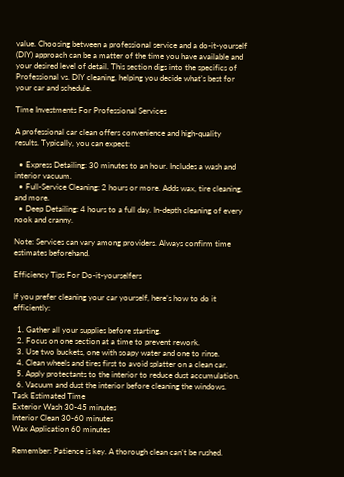value. Choosing between a professional service and a do-it-yourself (DIY) approach can be a matter of the time you have available and your desired level of detail. This section digs into the specifics of Professional vs. DIY cleaning, helping you decide what’s best for your car and schedule.

Time Investments For Professional Services

A professional car clean offers convenience and high-quality results. Typically, you can expect:

  • Express Detailing: 30 minutes to an hour. Includes a wash and interior vacuum.
  • Full-Service Cleaning: 2 hours or more. Adds wax, tire cleaning, and more.
  • Deep Detailing: 4 hours to a full day. In-depth cleaning of every nook and cranny.

Note: Services can vary among providers. Always confirm time estimates beforehand.

Efficiency Tips For Do-it-yourselfers

If you prefer cleaning your car yourself, here’s how to do it efficiently:

  1. Gather all your supplies before starting.
  2. Focus on one section at a time to prevent rework.
  3. Use two buckets, one with soapy water and one to rinse.
  4. Clean wheels and tires first to avoid splatter on a clean car.
  5. Apply protectants to the interior to reduce dust accumulation.
  6. Vacuum and dust the interior before cleaning the windows.
Task Estimated Time
Exterior Wash 30-45 minutes
Interior Clean 30-60 minutes
Wax Application 60 minutes

Remember: Patience is key. A thorough clean can’t be rushed.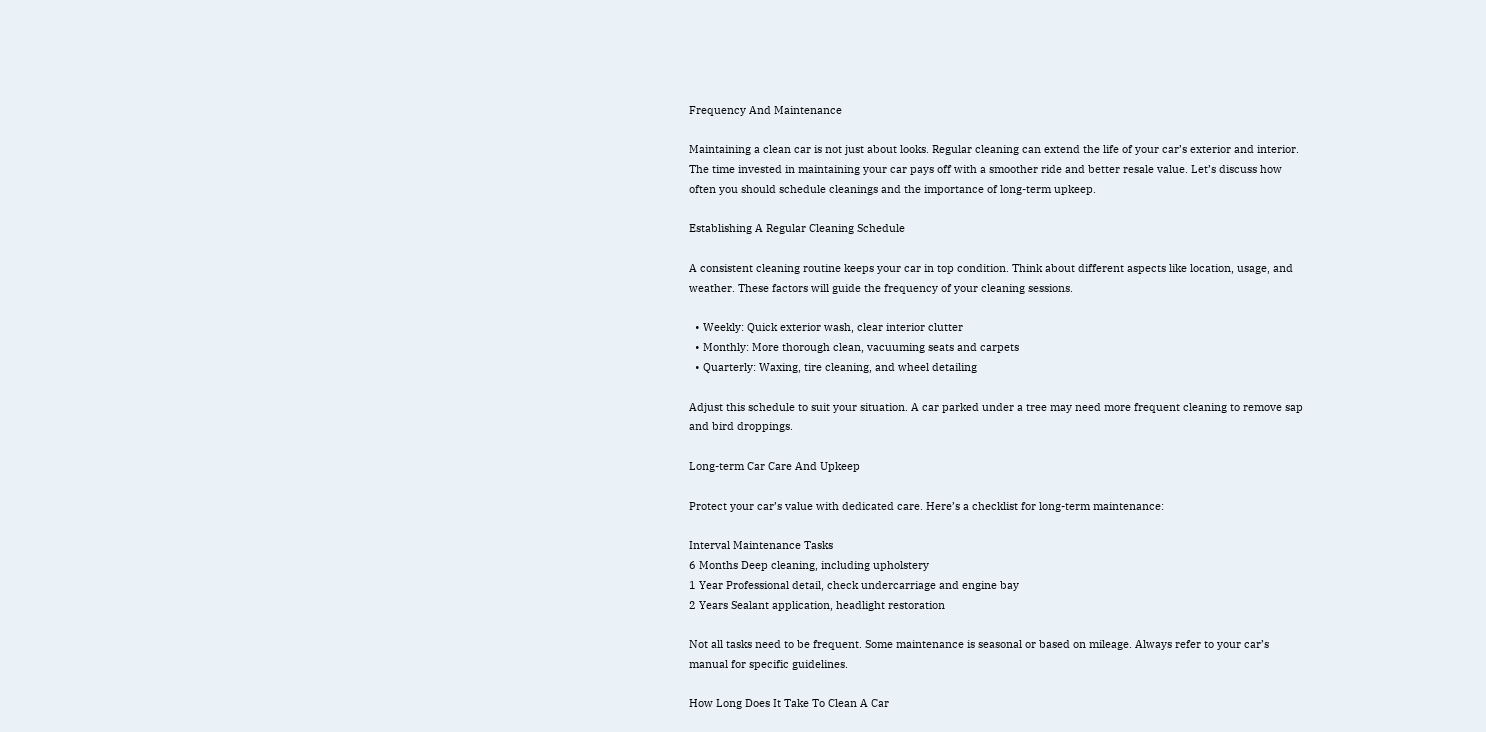Frequency And Maintenance

Maintaining a clean car is not just about looks. Regular cleaning can extend the life of your car’s exterior and interior. The time invested in maintaining your car pays off with a smoother ride and better resale value. Let’s discuss how often you should schedule cleanings and the importance of long-term upkeep.

Establishing A Regular Cleaning Schedule

A consistent cleaning routine keeps your car in top condition. Think about different aspects like location, usage, and weather. These factors will guide the frequency of your cleaning sessions.

  • Weekly: Quick exterior wash, clear interior clutter
  • Monthly: More thorough clean, vacuuming seats and carpets
  • Quarterly: Waxing, tire cleaning, and wheel detailing

Adjust this schedule to suit your situation. A car parked under a tree may need more frequent cleaning to remove sap and bird droppings.

Long-term Car Care And Upkeep

Protect your car’s value with dedicated care. Here’s a checklist for long-term maintenance:

Interval Maintenance Tasks
6 Months Deep cleaning, including upholstery
1 Year Professional detail, check undercarriage and engine bay
2 Years Sealant application, headlight restoration

Not all tasks need to be frequent. Some maintenance is seasonal or based on mileage. Always refer to your car’s manual for specific guidelines.

How Long Does It Take To Clean A Car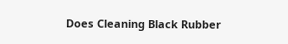Does Cleaning Black Rubber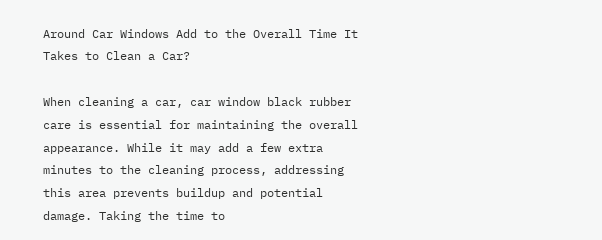Around Car Windows Add to the Overall Time It Takes to Clean a Car?

When cleaning a car, car window black rubber care is essential for maintaining the overall appearance. While it may add a few extra minutes to the cleaning process, addressing this area prevents buildup and potential damage. Taking the time to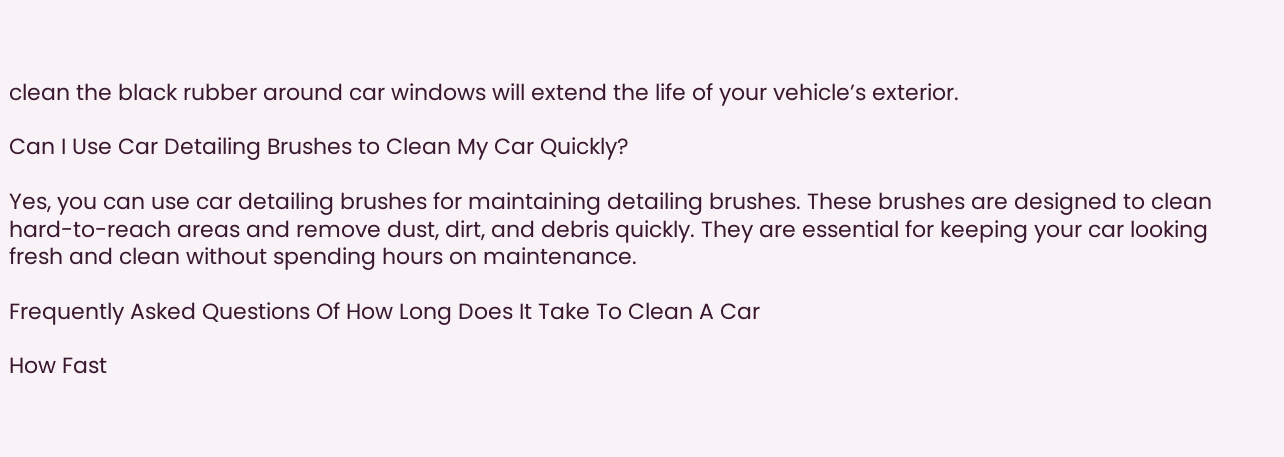clean the black rubber around car windows will extend the life of your vehicle’s exterior.

Can I Use Car Detailing Brushes to Clean My Car Quickly?

Yes, you can use car detailing brushes for maintaining detailing brushes. These brushes are designed to clean hard-to-reach areas and remove dust, dirt, and debris quickly. They are essential for keeping your car looking fresh and clean without spending hours on maintenance.

Frequently Asked Questions Of How Long Does It Take To Clean A Car

How Fast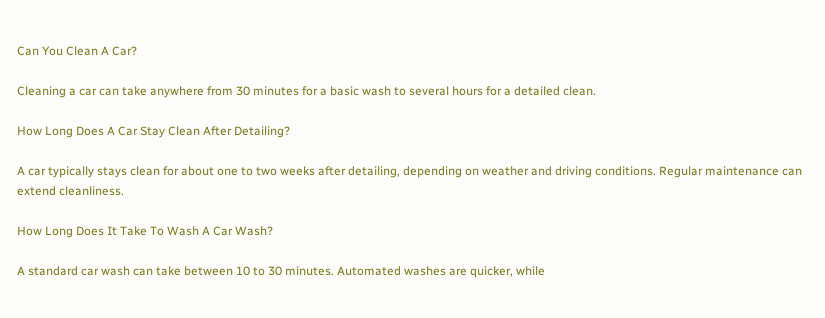Can You Clean A Car?

Cleaning a car can take anywhere from 30 minutes for a basic wash to several hours for a detailed clean.

How Long Does A Car Stay Clean After Detailing?

A car typically stays clean for about one to two weeks after detailing, depending on weather and driving conditions. Regular maintenance can extend cleanliness.

How Long Does It Take To Wash A Car Wash?

A standard car wash can take between 10 to 30 minutes. Automated washes are quicker, while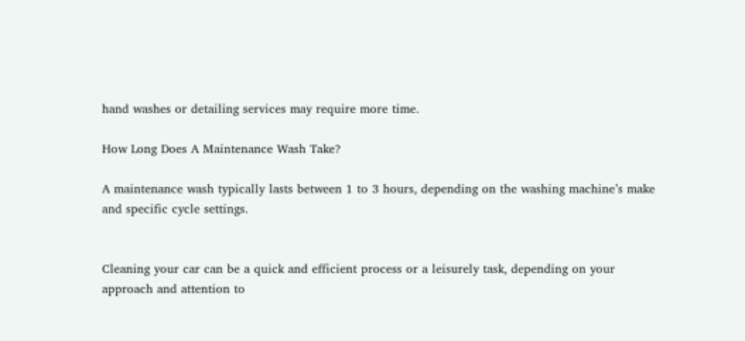hand washes or detailing services may require more time.

How Long Does A Maintenance Wash Take?

A maintenance wash typically lasts between 1 to 3 hours, depending on the washing machine’s make and specific cycle settings.


Cleaning your car can be a quick and efficient process or a leisurely task, depending on your approach and attention to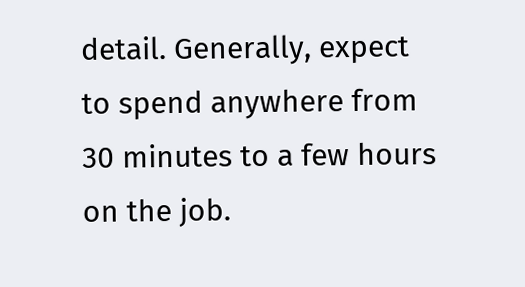detail. Generally, expect to spend anywhere from 30 minutes to a few hours on the job.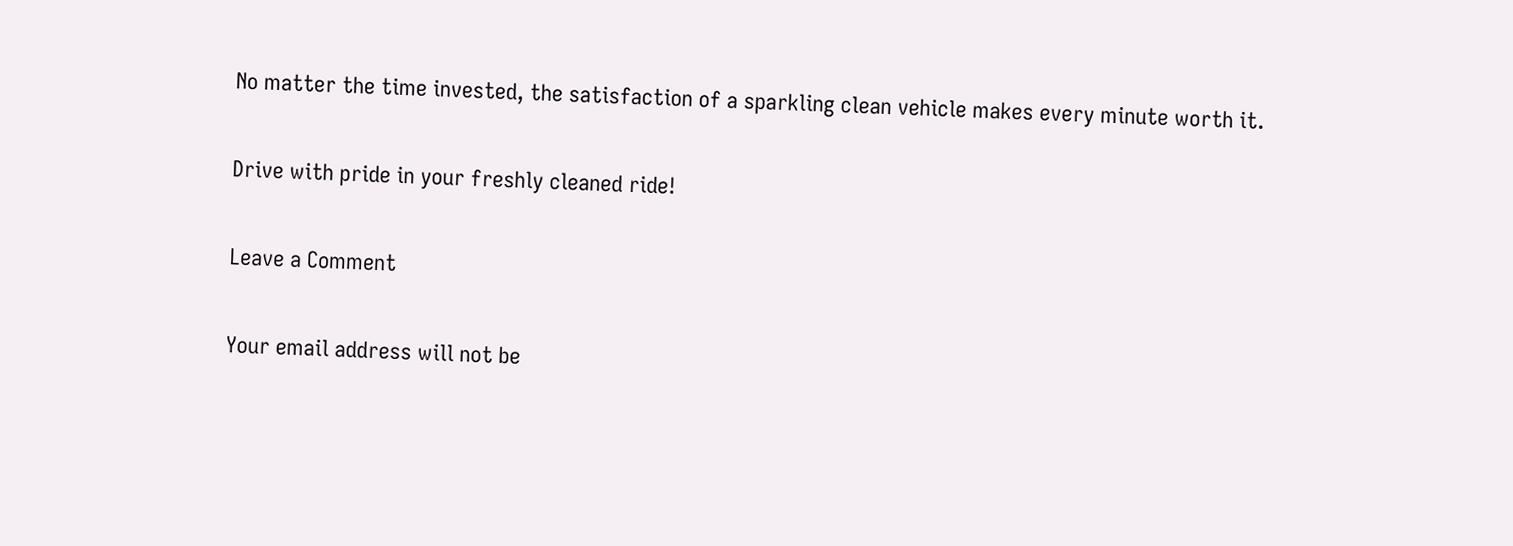No matter the time invested, the satisfaction of a sparkling clean vehicle makes every minute worth it.

Drive with pride in your freshly cleaned ride!

Leave a Comment

Your email address will not be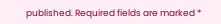published. Required fields are marked *